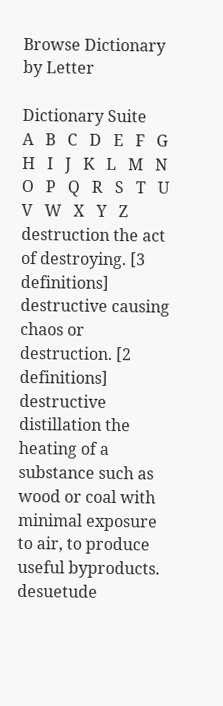Browse Dictionary by Letter

Dictionary Suite
A   B   C   D   E   F   G   H   I   J   K   L   M   N   O   P   Q   R   S   T   U   V   W   X   Y   Z
destruction the act of destroying. [3 definitions]
destructive causing chaos or destruction. [2 definitions]
destructive distillation the heating of a substance such as wood or coal with minimal exposure to air, to produce useful byproducts.
desuetude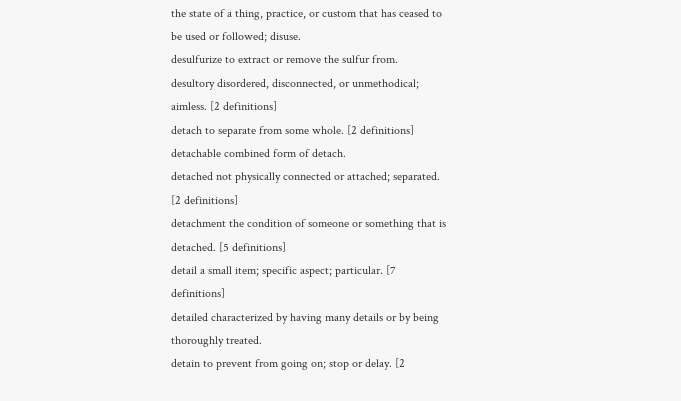the state of a thing, practice, or custom that has ceased to be used or followed; disuse.
desulfurize to extract or remove the sulfur from.
desultory disordered, disconnected, or unmethodical; aimless. [2 definitions]
detach to separate from some whole. [2 definitions]
detachable combined form of detach.
detached not physically connected or attached; separated. [2 definitions]
detachment the condition of someone or something that is detached. [5 definitions]
detail a small item; specific aspect; particular. [7 definitions]
detailed characterized by having many details or by being thoroughly treated.
detain to prevent from going on; stop or delay. [2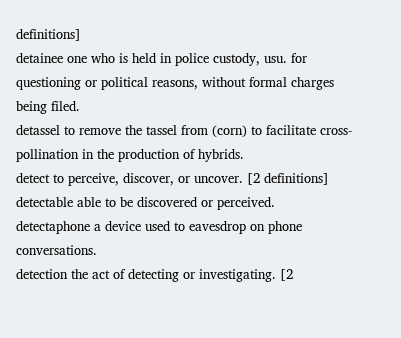definitions]
detainee one who is held in police custody, usu. for questioning or political reasons, without formal charges being filed.
detassel to remove the tassel from (corn) to facilitate cross-pollination in the production of hybrids.
detect to perceive, discover, or uncover. [2 definitions]
detectable able to be discovered or perceived.
detectaphone a device used to eavesdrop on phone conversations.
detection the act of detecting or investigating. [2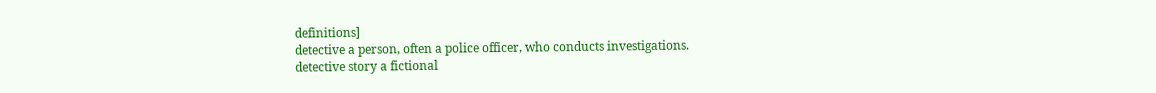definitions]
detective a person, often a police officer, who conducts investigations.
detective story a fictional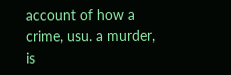account of how a crime, usu. a murder, is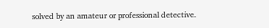solved by an amateur or professional detective.